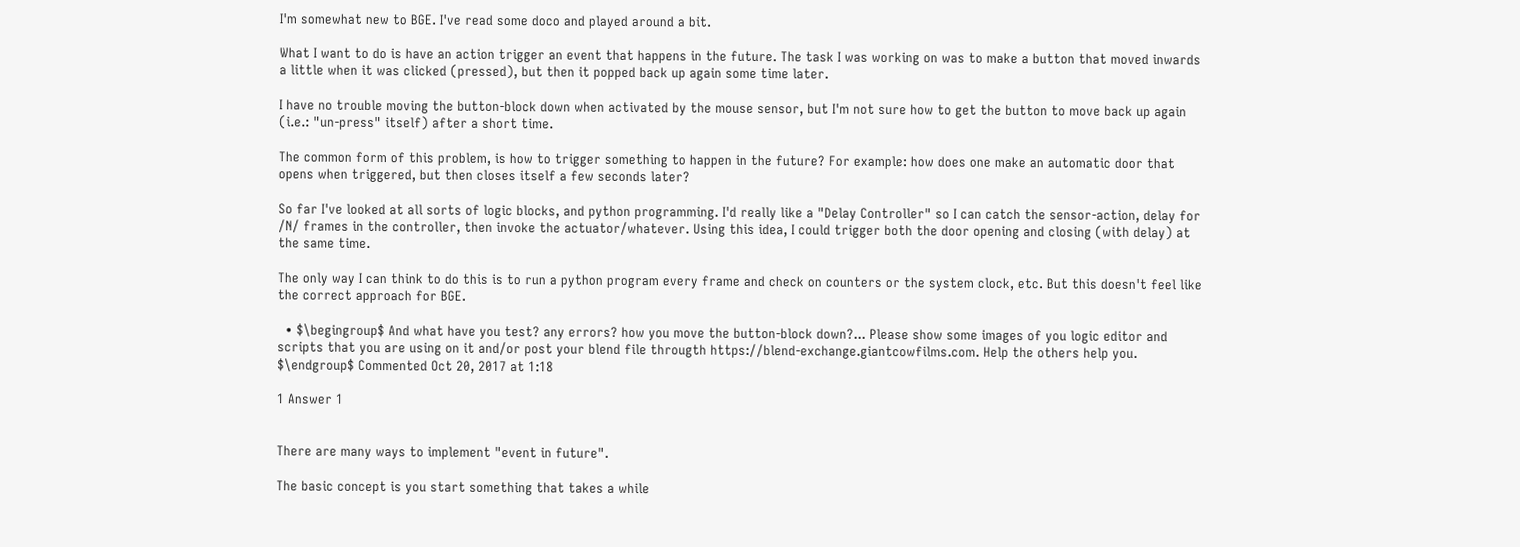I'm somewhat new to BGE. I've read some doco and played around a bit.

What I want to do is have an action trigger an event that happens in the future. The task I was working on was to make a button that moved inwards a little when it was clicked (pressed), but then it popped back up again some time later.

I have no trouble moving the button-block down when activated by the mouse sensor, but I'm not sure how to get the button to move back up again (i.e.: "un-press" itself) after a short time.

The common form of this problem, is how to trigger something to happen in the future? For example: how does one make an automatic door that opens when triggered, but then closes itself a few seconds later?

So far I've looked at all sorts of logic blocks, and python programming. I'd really like a "Delay Controller" so I can catch the sensor-action, delay for /N/ frames in the controller, then invoke the actuator/whatever. Using this idea, I could trigger both the door opening and closing (with delay) at the same time.

The only way I can think to do this is to run a python program every frame and check on counters or the system clock, etc. But this doesn't feel like the correct approach for BGE.

  • $\begingroup$ And what have you test? any errors? how you move the button-block down?... Please show some images of you logic editor and scripts that you are using on it and/or post your blend file througth https://blend-exchange.giantcowfilms.com. Help the others help you. $\endgroup$ Commented Oct 20, 2017 at 1:18

1 Answer 1


There are many ways to implement "event in future".

The basic concept is you start something that takes a while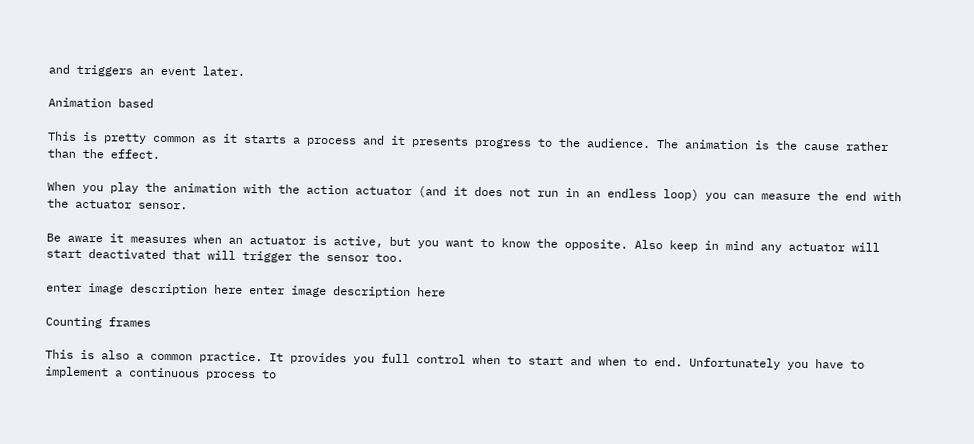and triggers an event later.

Animation based

This is pretty common as it starts a process and it presents progress to the audience. The animation is the cause rather than the effect.

When you play the animation with the action actuator (and it does not run in an endless loop) you can measure the end with the actuator sensor.

Be aware it measures when an actuator is active, but you want to know the opposite. Also keep in mind any actuator will start deactivated that will trigger the sensor too.

enter image description here enter image description here

Counting frames

This is also a common practice. It provides you full control when to start and when to end. Unfortunately you have to implement a continuous process to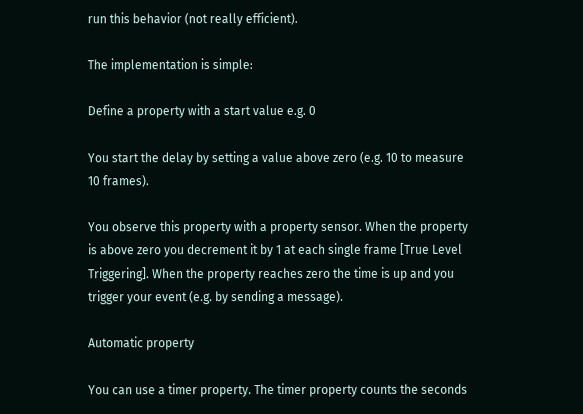run this behavior (not really efficient).

The implementation is simple:

Define a property with a start value e.g. 0

You start the delay by setting a value above zero (e.g. 10 to measure 10 frames).

You observe this property with a property sensor. When the property is above zero you decrement it by 1 at each single frame [True Level Triggering]. When the property reaches zero the time is up and you trigger your event (e.g. by sending a message).

Automatic property

You can use a timer property. The timer property counts the seconds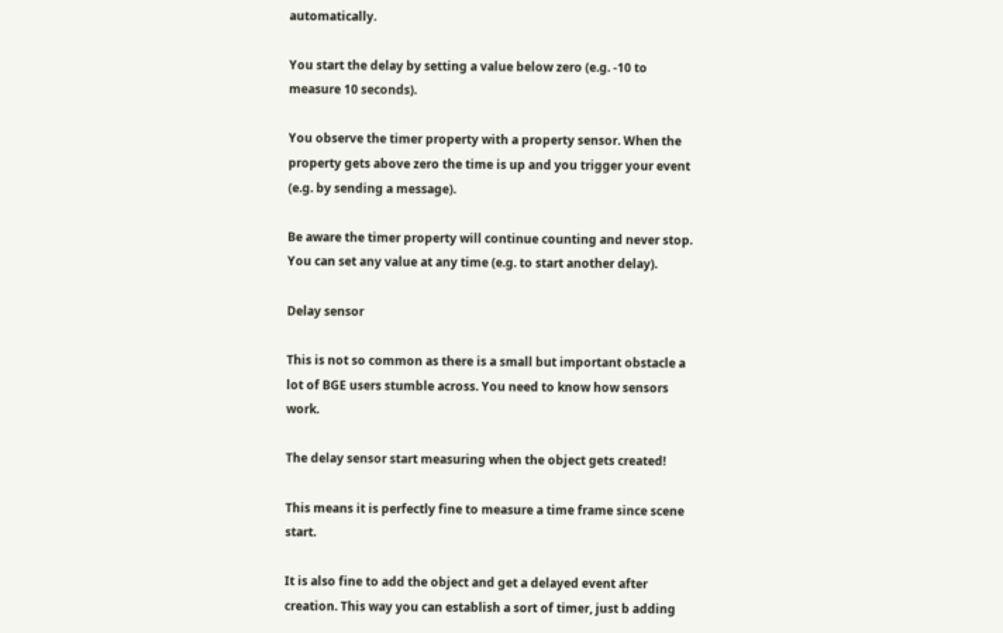automatically.

You start the delay by setting a value below zero (e.g. -10 to measure 10 seconds).

You observe the timer property with a property sensor. When the property gets above zero the time is up and you trigger your event (e.g. by sending a message).

Be aware the timer property will continue counting and never stop. You can set any value at any time (e.g. to start another delay).

Delay sensor

This is not so common as there is a small but important obstacle a lot of BGE users stumble across. You need to know how sensors work.

The delay sensor start measuring when the object gets created!

This means it is perfectly fine to measure a time frame since scene start.

It is also fine to add the object and get a delayed event after creation. This way you can establish a sort of timer, just b adding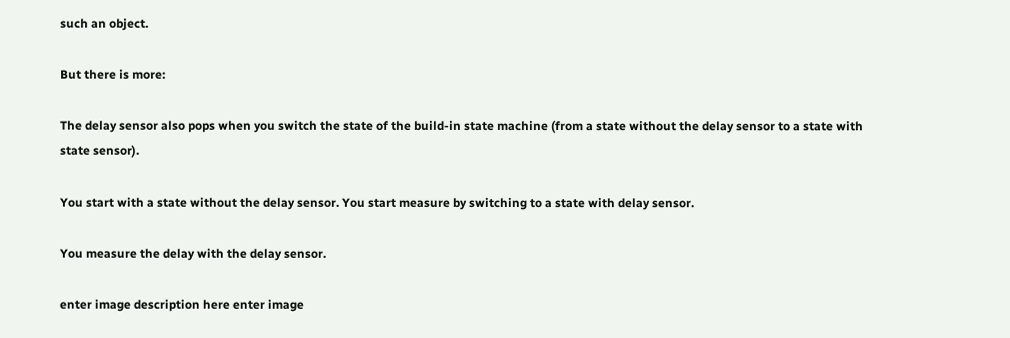such an object.

But there is more:

The delay sensor also pops when you switch the state of the build-in state machine (from a state without the delay sensor to a state with state sensor).

You start with a state without the delay sensor. You start measure by switching to a state with delay sensor.

You measure the delay with the delay sensor.

enter image description here enter image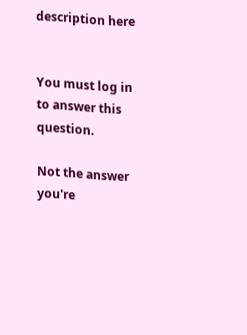description here


You must log in to answer this question.

Not the answer you're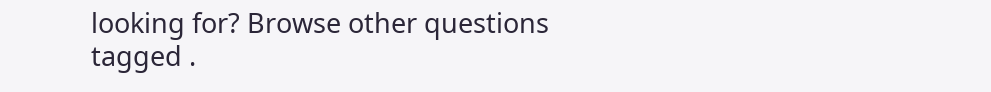looking for? Browse other questions tagged .